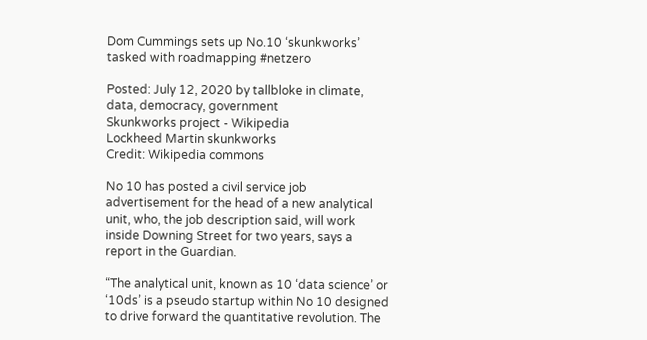Dom Cummings sets up No.10 ‘skunkworks’ tasked with roadmapping #netzero

Posted: July 12, 2020 by tallbloke in climate, data, democracy, government
Skunkworks project - Wikipedia
Lockheed Martin skunkworks
Credit: Wikipedia commons

No 10 has posted a civil service job advertisement for the head of a new analytical unit, who, the job description said, will work inside Downing Street for two years, says a report in the Guardian.

“The analytical unit, known as 10 ‘data science’ or ‘10ds’ is a pseudo startup within No 10 designed to drive forward the quantitative revolution. The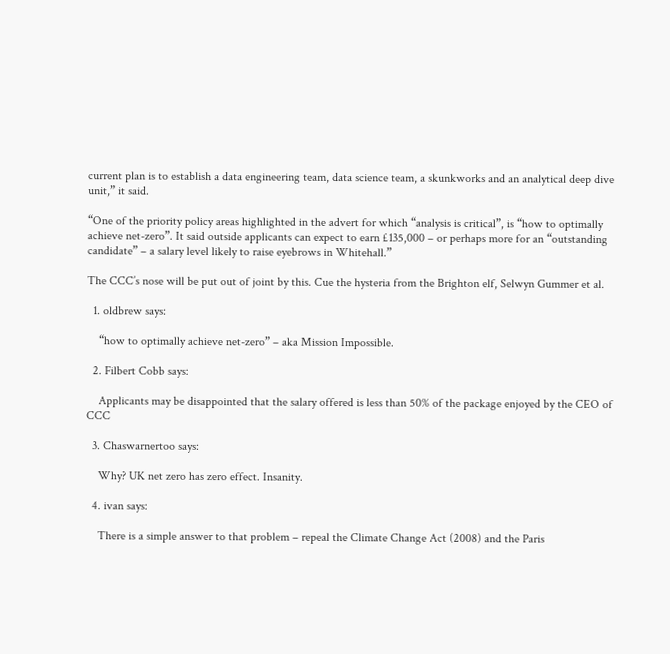current plan is to establish a data engineering team, data science team, a skunkworks and an analytical deep dive unit,” it said.

“One of the priority policy areas highlighted in the advert for which “analysis is critical”, is “how to optimally achieve net-zero”. It said outside applicants can expect to earn £135,000 – or perhaps more for an “outstanding candidate” – a salary level likely to raise eyebrows in Whitehall.”

The CCC’s nose will be put out of joint by this. Cue the hysteria from the Brighton elf, Selwyn Gummer et al.

  1. oldbrew says:

    “how to optimally achieve net-zero” – aka Mission Impossible.

  2. Filbert Cobb says:

    Applicants may be disappointed that the salary offered is less than 50% of the package enjoyed by the CEO of CCC

  3. Chaswarnertoo says:

    Why? UK net zero has zero effect. Insanity.

  4. ivan says:

    There is a simple answer to that problem – repeal the Climate Change Act (2008) and the Paris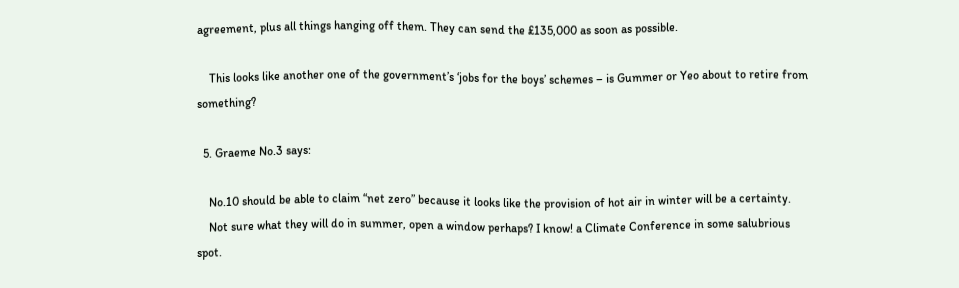agreement, plus all things hanging off them. They can send the £135,000 as soon as possible.

    This looks like another one of the government’s ‘jobs for the boys’ schemes – is Gummer or Yeo about to retire from something?

  5. Graeme No.3 says:

    No.10 should be able to claim “net zero” because it looks like the provision of hot air in winter will be a certainty.
    Not sure what they will do in summer, open a window perhaps? I know! a Climate Conference in some salubrious spot.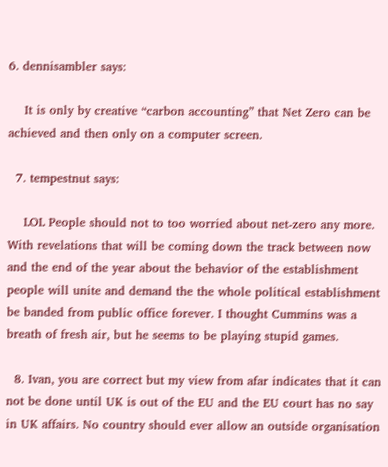6. dennisambler says:

    It is only by creative “carbon accounting” that Net Zero can be achieved and then only on a computer screen.

  7. tempestnut says:

    LOL People should not to too worried about net-zero any more. With revelations that will be coming down the track between now and the end of the year about the behavior of the establishment people will unite and demand the the whole political establishment be banded from public office forever. I thought Cummins was a breath of fresh air, but he seems to be playing stupid games.

  8. Ivan, you are correct but my view from afar indicates that it can not be done until UK is out of the EU and the EU court has no say in UK affairs. No country should ever allow an outside organisation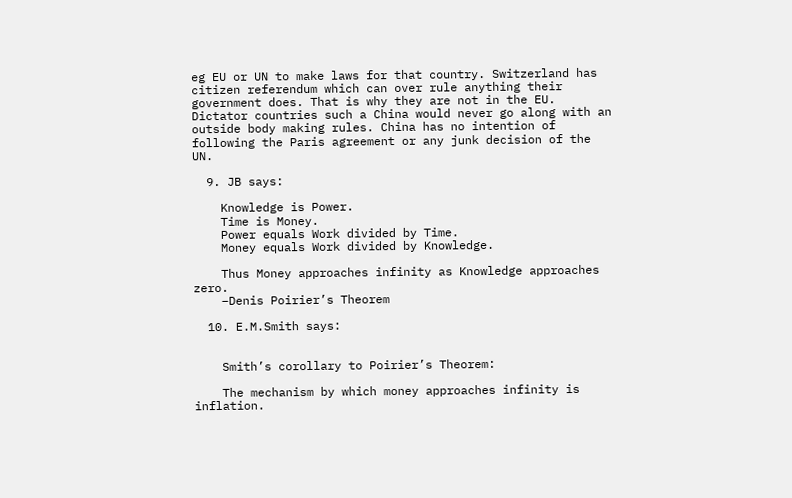eg EU or UN to make laws for that country. Switzerland has citizen referendum which can over rule anything their government does. That is why they are not in the EU. Dictator countries such a China would never go along with an outside body making rules. China has no intention of following the Paris agreement or any junk decision of the UN.

  9. JB says:

    Knowledge is Power.
    Time is Money.
    Power equals Work divided by Time.
    Money equals Work divided by Knowledge.

    Thus Money approaches infinity as Knowledge approaches zero.
    –Denis Poirier’s Theorem

  10. E.M.Smith says:


    Smith’s corollary to Poirier’s Theorem:

    The mechanism by which money approaches infinity is inflation.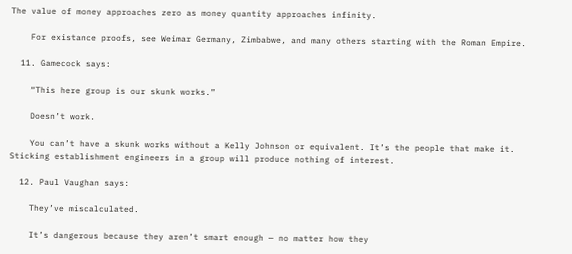The value of money approaches zero as money quantity approaches infinity.

    For existance proofs, see Weimar Germany, Zimbabwe, and many others starting with the Roman Empire.

  11. Gamecock says:

    “This here group is our skunk works.”

    Doesn’t work.

    You can’t have a skunk works without a Kelly Johnson or equivalent. It’s the people that make it. Sticking establishment engineers in a group will produce nothing of interest.

  12. Paul Vaughan says:

    They’ve miscalculated.

    It’s dangerous because they aren’t smart enough — no matter how they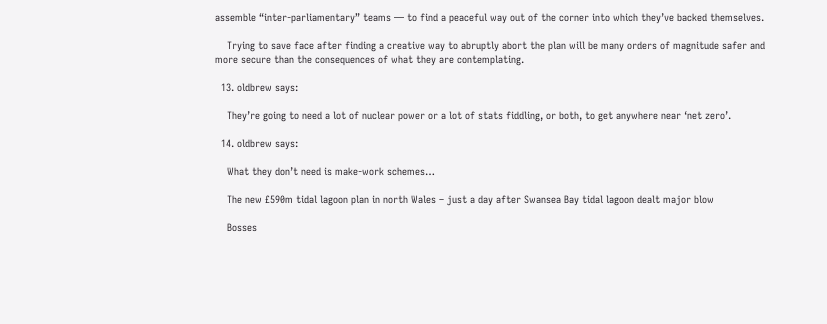assemble “inter-parliamentary” teams — to find a peaceful way out of the corner into which they’ve backed themselves.

    Trying to save face after finding a creative way to abruptly abort the plan will be many orders of magnitude safer and more secure than the consequences of what they are contemplating.

  13. oldbrew says:

    They’re going to need a lot of nuclear power or a lot of stats fiddling, or both, to get anywhere near ‘net zero’.

  14. oldbrew says:

    What they don’t need is make-work schemes…

    The new £590m tidal lagoon plan in north Wales – just a day after Swansea Bay tidal lagoon dealt major blow

    Bosses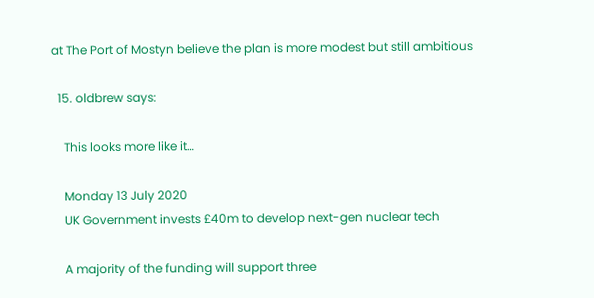at The Port of Mostyn believe the plan is more modest but still ambitious

  15. oldbrew says:

    This looks more like it…

    Monday 13 July 2020
    UK Government invests £40m to develop next-gen nuclear tech

    A majority of the funding will support three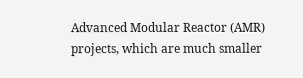Advanced Modular Reactor (AMR) projects, which are much smaller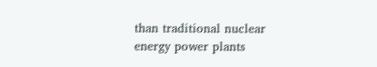than traditional nuclear energy power plants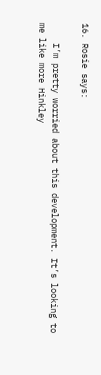16. Rosie says:

    I’m pretty worried about this development. It’s looking to me like more Hinkley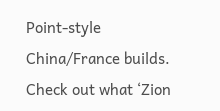Point-style China/France builds. Check out what ‘Zion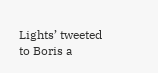Lights’ tweeted to Boris a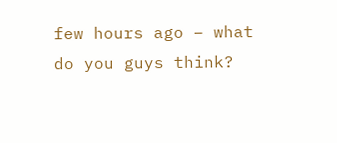few hours ago – what do you guys think?